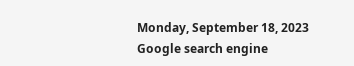Monday, September 18, 2023
Google search engine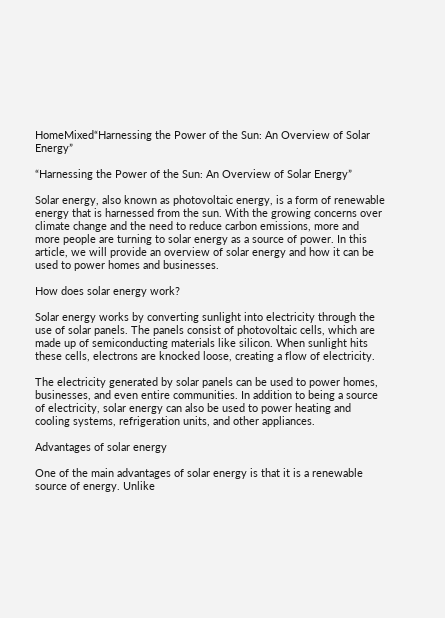HomeMixed“Harnessing the Power of the Sun: An Overview of Solar Energy”

“Harnessing the Power of the Sun: An Overview of Solar Energy”

Solar energy, also known as photovoltaic energy, is a form of renewable energy that is harnessed from the sun. With the growing concerns over climate change and the need to reduce carbon emissions, more and more people are turning to solar energy as a source of power. In this article, we will provide an overview of solar energy and how it can be used to power homes and businesses.

How does solar energy work?

Solar energy works by converting sunlight into electricity through the use of solar panels. The panels consist of photovoltaic cells, which are made up of semiconducting materials like silicon. When sunlight hits these cells, electrons are knocked loose, creating a flow of electricity.

The electricity generated by solar panels can be used to power homes, businesses, and even entire communities. In addition to being a source of electricity, solar energy can also be used to power heating and cooling systems, refrigeration units, and other appliances.

Advantages of solar energy

One of the main advantages of solar energy is that it is a renewable source of energy. Unlike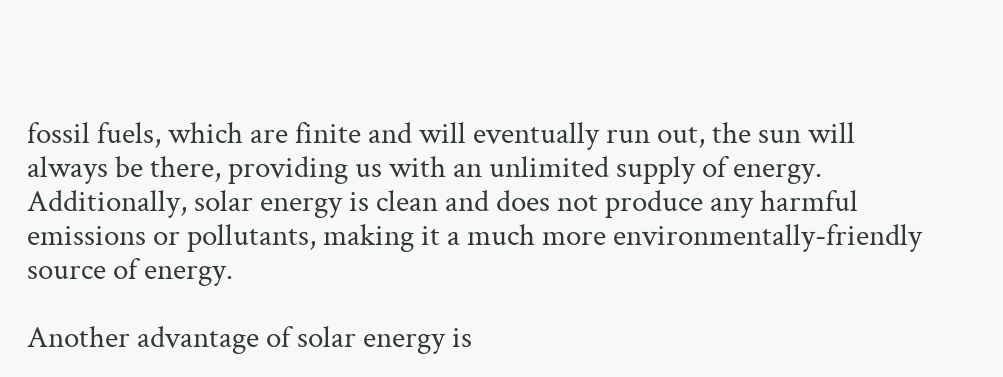fossil fuels, which are finite and will eventually run out, the sun will always be there, providing us with an unlimited supply of energy. Additionally, solar energy is clean and does not produce any harmful emissions or pollutants, making it a much more environmentally-friendly source of energy.

Another advantage of solar energy is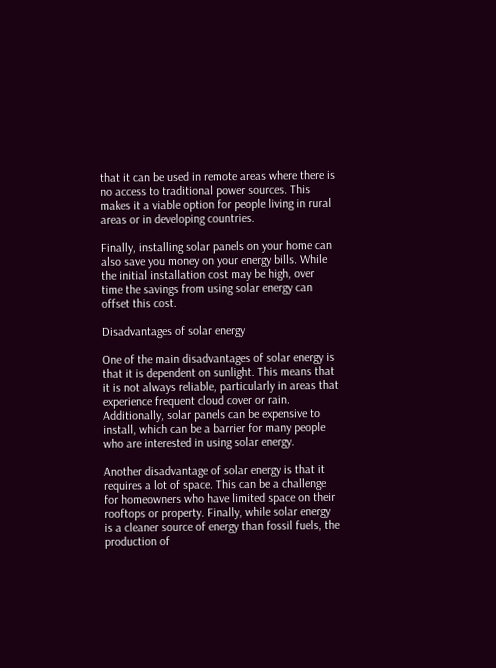that it can be used in remote areas where there is no access to traditional power sources. This makes it a viable option for people living in rural areas or in developing countries.

Finally, installing solar panels on your home can also save you money on your energy bills. While the initial installation cost may be high, over time the savings from using solar energy can offset this cost.

Disadvantages of solar energy

One of the main disadvantages of solar energy is that it is dependent on sunlight. This means that it is not always reliable, particularly in areas that experience frequent cloud cover or rain. Additionally, solar panels can be expensive to install, which can be a barrier for many people who are interested in using solar energy.

Another disadvantage of solar energy is that it requires a lot of space. This can be a challenge for homeowners who have limited space on their rooftops or property. Finally, while solar energy is a cleaner source of energy than fossil fuels, the production of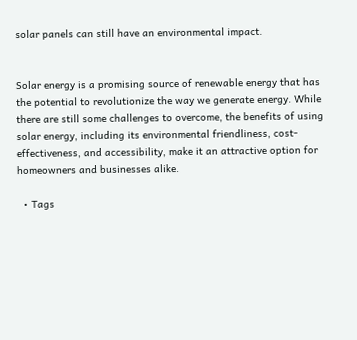solar panels can still have an environmental impact.


Solar energy is a promising source of renewable energy that has the potential to revolutionize the way we generate energy. While there are still some challenges to overcome, the benefits of using solar energy, including its environmental friendliness, cost-effectiveness, and accessibility, make it an attractive option for homeowners and businesses alike.

  • Tags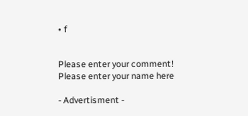• f


Please enter your comment!
Please enter your name here

- Advertisment -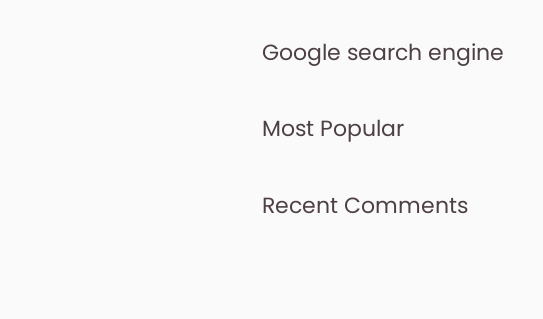Google search engine

Most Popular

Recent Comments